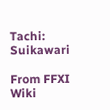Tachi: Suikawari

From FFXI Wiki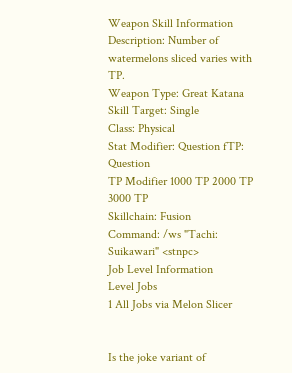Weapon Skill Information
Description: Number of watermelons sliced varies with TP.
Weapon Type: Great Katana  Skill Target: Single
Class: Physical
Stat Modifier: Question fTP: Question
TP Modifier 1000 TP 2000 TP 3000 TP
Skillchain: Fusion
Command: /ws "Tachi: Suikawari" <stnpc>
Job Level Information
Level Jobs
1 All Jobs via Melon Slicer


Is the joke variant of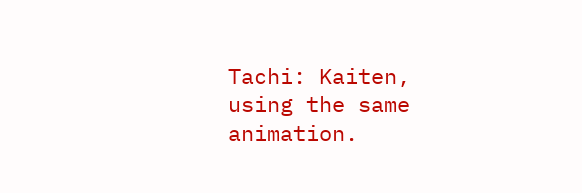Tachi: Kaiten, using the same animation.